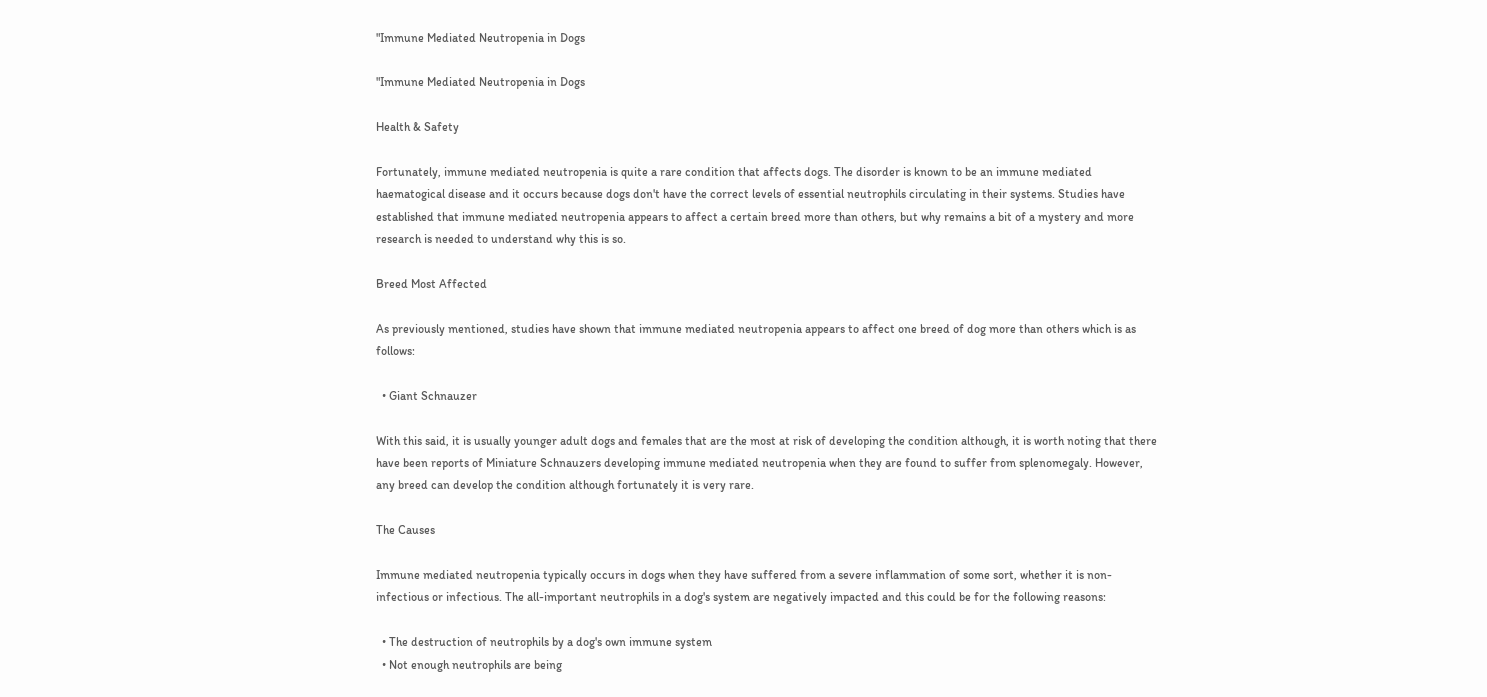"Immune Mediated Neutropenia in Dogs

"Immune Mediated Neutropenia in Dogs

Health & Safety

Fortunately, immune mediated neutropenia is quite a rare condition that affects dogs. The disorder is known to be an immune mediated haematogical disease and it occurs because dogs don't have the correct levels of essential neutrophils circulating in their systems. Studies have established that immune mediated neutropenia appears to affect a certain breed more than others, but why remains a bit of a mystery and more research is needed to understand why this is so.

Breed Most Affected

As previously mentioned, studies have shown that immune mediated neutropenia appears to affect one breed of dog more than others which is as follows:

  • Giant Schnauzer

With this said, it is usually younger adult dogs and females that are the most at risk of developing the condition although, it is worth noting that there have been reports of Miniature Schnauzers developing immune mediated neutropenia when they are found to suffer from splenomegaly. However, any breed can develop the condition although fortunately it is very rare.

The Causes

Immune mediated neutropenia typically occurs in dogs when they have suffered from a severe inflammation of some sort, whether it is non-infectious or infectious. The all-important neutrophils in a dog's system are negatively impacted and this could be for the following reasons:

  • The destruction of neutrophils by a dog's own immune system
  • Not enough neutrophils are being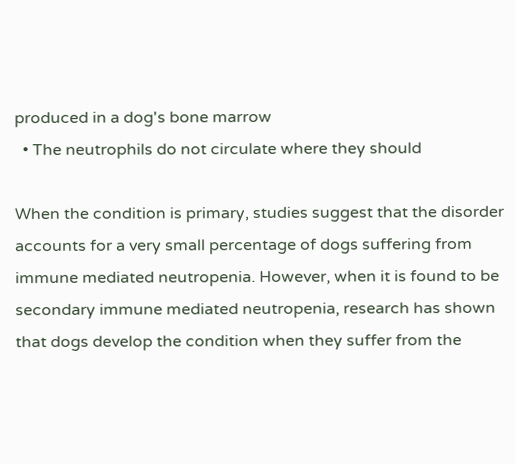produced in a dog's bone marrow
  • The neutrophils do not circulate where they should

When the condition is primary, studies suggest that the disorder accounts for a very small percentage of dogs suffering from immune mediated neutropenia. However, when it is found to be secondary immune mediated neutropenia, research has shown that dogs develop the condition when they suffer from the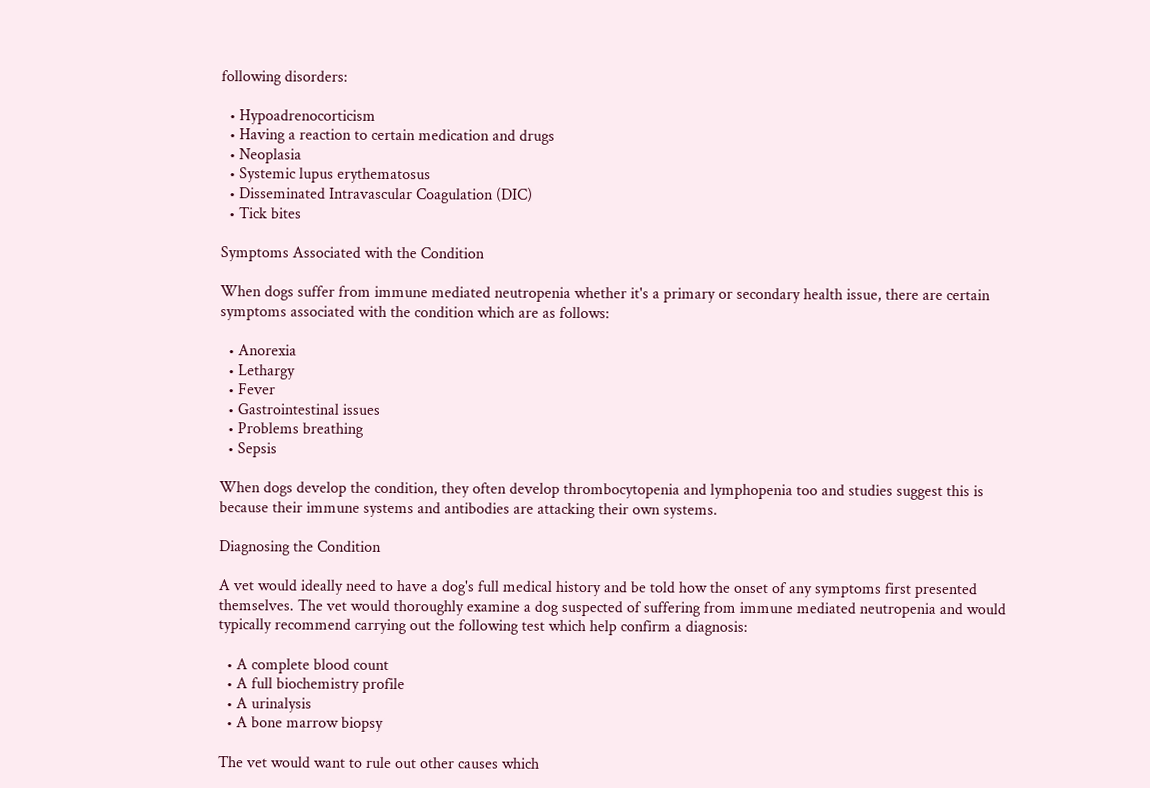following disorders:

  • Hypoadrenocorticism
  • Having a reaction to certain medication and drugs
  • Neoplasia
  • Systemic lupus erythematosus
  • Disseminated Intravascular Coagulation (DIC)
  • Tick bites

Symptoms Associated with the Condition

When dogs suffer from immune mediated neutropenia whether it's a primary or secondary health issue, there are certain symptoms associated with the condition which are as follows:

  • Anorexia
  • Lethargy
  • Fever
  • Gastrointestinal issues
  • Problems breathing
  • Sepsis

When dogs develop the condition, they often develop thrombocytopenia and lymphopenia too and studies suggest this is because their immune systems and antibodies are attacking their own systems.

Diagnosing the Condition

A vet would ideally need to have a dog's full medical history and be told how the onset of any symptoms first presented themselves. The vet would thoroughly examine a dog suspected of suffering from immune mediated neutropenia and would typically recommend carrying out the following test which help confirm a diagnosis:

  • A complete blood count
  • A full biochemistry profile
  • A urinalysis
  • A bone marrow biopsy

The vet would want to rule out other causes which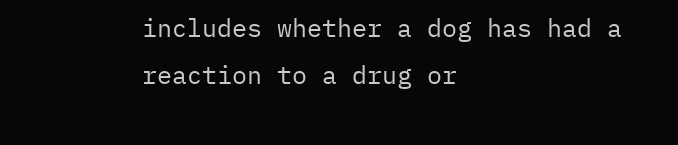includes whether a dog has had a reaction to a drug or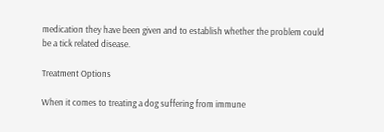medication they have been given and to establish whether the problem could be a tick related disease.

Treatment Options

When it comes to treating a dog suffering from immune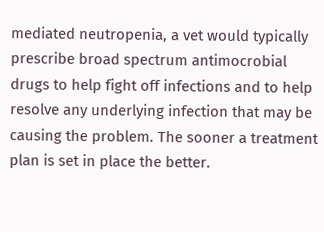mediated neutropenia, a vet would typically prescribe broad spectrum antimocrobial drugs to help fight off infections and to help resolve any underlying infection that may be causing the problem. The sooner a treatment plan is set in place the better.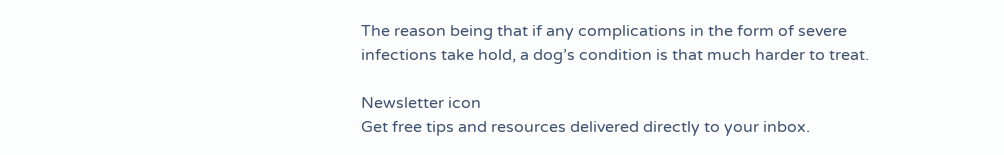The reason being that if any complications in the form of severe infections take hold, a dog’s condition is that much harder to treat.

Newsletter icon
Get free tips and resources delivered directly to your inbox.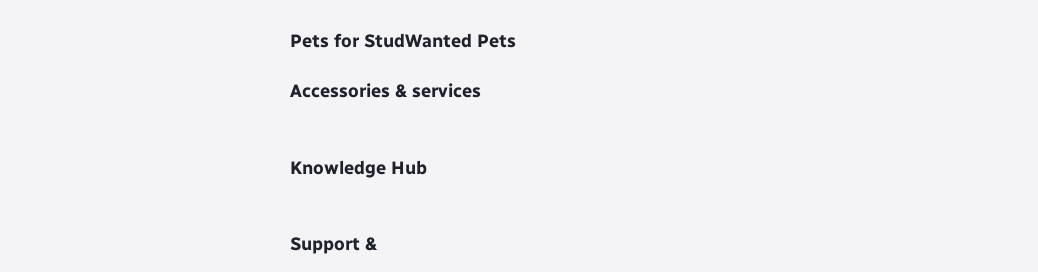Pets for StudWanted Pets

Accessories & services


Knowledge Hub


Support &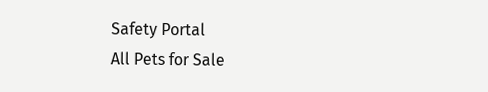Safety Portal
All Pets for Sale